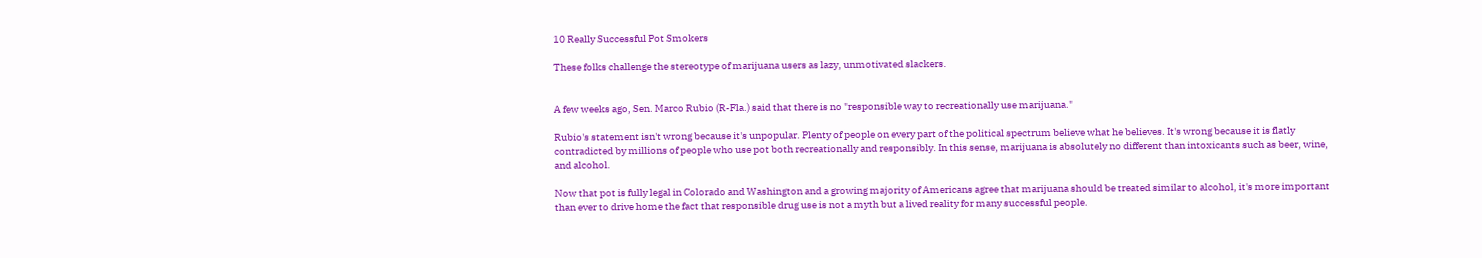10 Really Successful Pot Smokers

These folks challenge the stereotype of marijuana users as lazy, unmotivated slackers.


A few weeks ago, Sen. Marco Rubio (R-Fla.) said that there is no "responsible way to recreationally use marijuana."

Rubio's statement isn't wrong because it's unpopular. Plenty of people on every part of the political spectrum believe what he believes. It's wrong because it is flatly contradicted by millions of people who use pot both recreationally and responsibly. In this sense, marijuana is absolutely no different than intoxicants such as beer, wine, and alcohol.

Now that pot is fully legal in Colorado and Washington and a growing majority of Americans agree that marijuana should be treated similar to alcohol, it's more important than ever to drive home the fact that responsible drug use is not a myth but a lived reality for many successful people.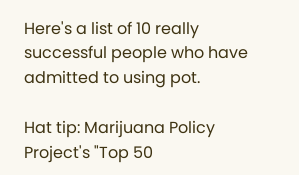Here's a list of 10 really successful people who have admitted to using pot.

Hat tip: Marijuana Policy Project's "Top 50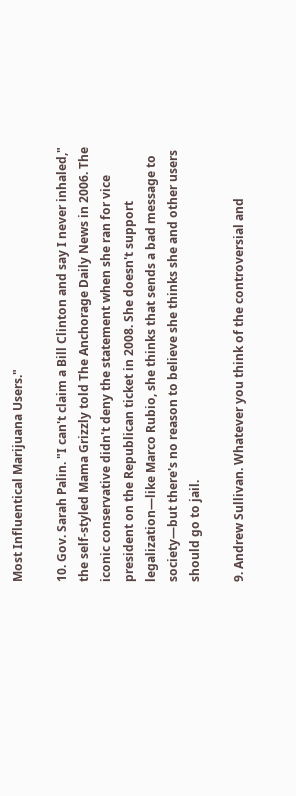Most Influentical Marijuana Users."

10. Gov. Sarah Palin. "I can't claim a Bill Clinton and say I never inhaled," the self-styled Mama Grizzly told The Anchorage Daily News in 2006. The iconic conservative didn't deny the statement when she ran for vice president on the Republican ticket in 2008. She doesn't support legalization—like Marco Rubio, she thinks that sends a bad message to society—but there's no reason to believe she thinks she and other users should go to jail.

9. Andrew Sullivan. Whatever you think of the controversial and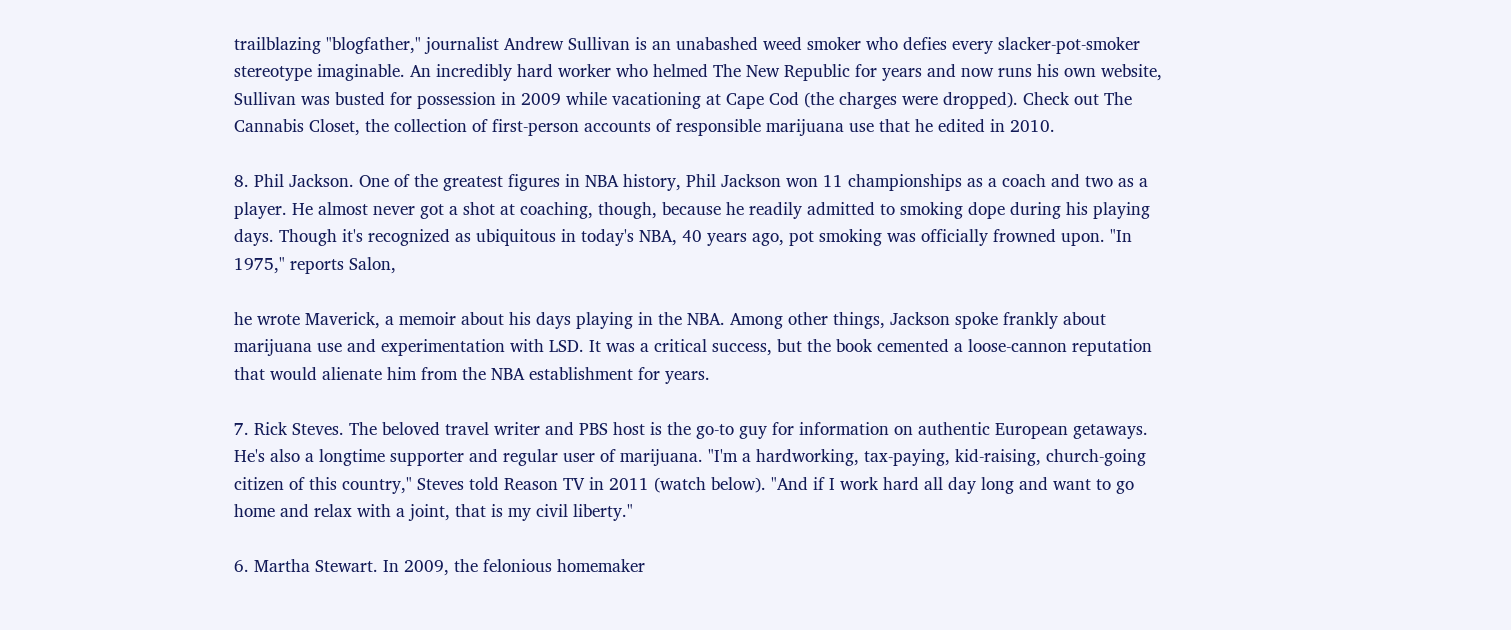trailblazing "blogfather," journalist Andrew Sullivan is an unabashed weed smoker who defies every slacker-pot-smoker stereotype imaginable. An incredibly hard worker who helmed The New Republic for years and now runs his own website, Sullivan was busted for possession in 2009 while vacationing at Cape Cod (the charges were dropped). Check out The Cannabis Closet, the collection of first-person accounts of responsible marijuana use that he edited in 2010.

8. Phil Jackson. One of the greatest figures in NBA history, Phil Jackson won 11 championships as a coach and two as a player. He almost never got a shot at coaching, though, because he readily admitted to smoking dope during his playing days. Though it's recognized as ubiquitous in today's NBA, 40 years ago, pot smoking was officially frowned upon. "In 1975," reports Salon,

he wrote Maverick, a memoir about his days playing in the NBA. Among other things, Jackson spoke frankly about marijuana use and experimentation with LSD. It was a critical success, but the book cemented a loose-cannon reputation that would alienate him from the NBA establishment for years.

7. Rick Steves. The beloved travel writer and PBS host is the go-to guy for information on authentic European getaways. He's also a longtime supporter and regular user of marijuana. "I'm a hardworking, tax-paying, kid-raising, church-going citizen of this country," Steves told Reason TV in 2011 (watch below). "And if I work hard all day long and want to go home and relax with a joint, that is my civil liberty."

6. Martha Stewart. In 2009, the felonious homemaker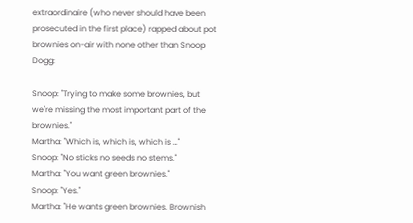extraordinaire (who never should have been prosecuted in the first place) rapped about pot brownies on-air with none other than Snoop Dogg:

Snoop: "Trying to make some brownies, but we're missing the most important part of the brownies."
Martha: "Which is, which is, which is …"
Snoop: "No sticks no seeds no stems."
Martha: "You want green brownies."
Snoop: "Yes."
Martha: "He wants green brownies. Brownish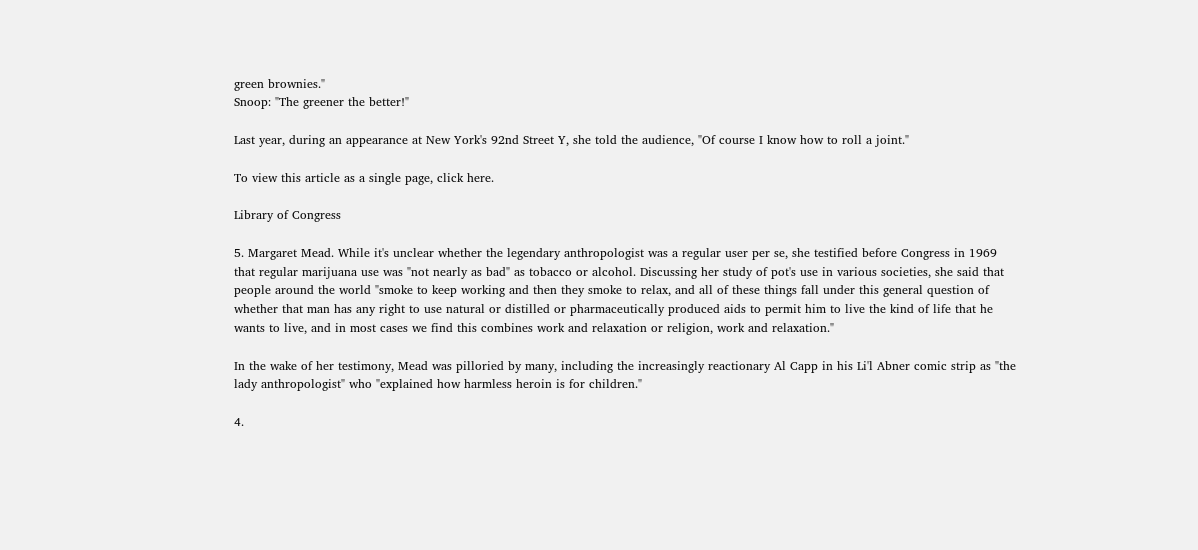green brownies."
Snoop: "The greener the better!"

Last year, during an appearance at New York's 92nd Street Y, she told the audience, "Of course I know how to roll a joint."

To view this article as a single page, click here.

Library of Congress

5. Margaret Mead. While it's unclear whether the legendary anthropologist was a regular user per se, she testified before Congress in 1969 that regular marijuana use was "not nearly as bad" as tobacco or alcohol. Discussing her study of pot's use in various societies, she said that people around the world "smoke to keep working and then they smoke to relax, and all of these things fall under this general question of whether that man has any right to use natural or distilled or pharmaceutically produced aids to permit him to live the kind of life that he wants to live, and in most cases we find this combines work and relaxation or religion, work and relaxation."

In the wake of her testimony, Mead was pilloried by many, including the increasingly reactionary Al Capp in his Li'l Abner comic strip as "the lady anthropologist" who "explained how harmless heroin is for children."

4.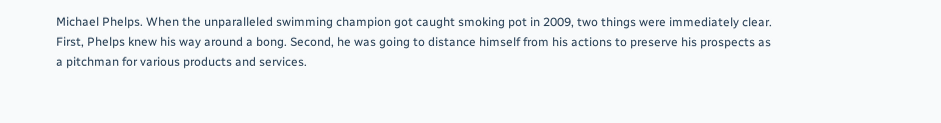Michael Phelps. When the unparalleled swimming champion got caught smoking pot in 2009, two things were immediately clear. First, Phelps knew his way around a bong. Second, he was going to distance himself from his actions to preserve his prospects as a pitchman for various products and services.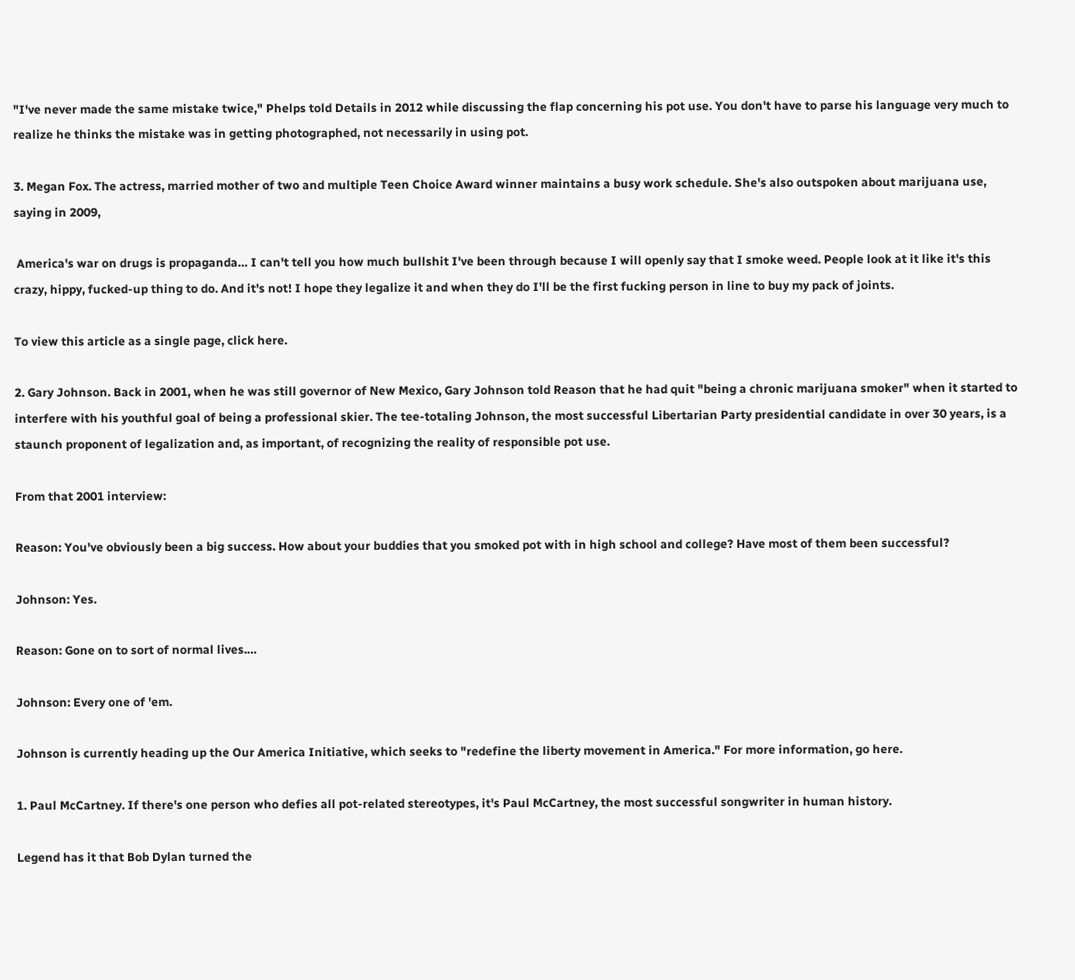"I've never made the same mistake twice," Phelps told Details in 2012 while discussing the flap concerning his pot use. You don't have to parse his language very much to realize he thinks the mistake was in getting photographed, not necessarily in using pot.

3. Megan Fox. The actress, married mother of two and multiple Teen Choice Award winner maintains a busy work schedule. She's also outspoken about marijuana use, saying in 2009,

 America's war on drugs is propaganda… I can't tell you how much bullshit I've been through because I will openly say that I smoke weed. People look at it like it's this crazy, hippy, fucked-up thing to do. And it's not! I hope they legalize it and when they do I'll be the first fucking person in line to buy my pack of joints.

To view this article as a single page, click here.

2. Gary Johnson. Back in 2001, when he was still governor of New Mexico, Gary Johnson told Reason that he had quit "being a chronic marijuana smoker" when it started to interfere with his youthful goal of being a professional skier. The tee-totaling Johnson, the most successful Libertarian Party presidential candidate in over 30 years, is a staunch proponent of legalization and, as important, of recognizing the reality of responsible pot use.

From that 2001 interview:

Reason: You've obviously been a big success. How about your buddies that you smoked pot with in high school and college? Have most of them been successful?

Johnson: Yes.

Reason: Gone on to sort of normal lives.…

Johnson: Every one of 'em.

Johnson is currently heading up the Our America Initiative, which seeks to "redefine the liberty movement in America." For more information, go here.

1. Paul McCartney. If there's one person who defies all pot-related stereotypes, it's Paul McCartney, the most successful songwriter in human history.

Legend has it that Bob Dylan turned the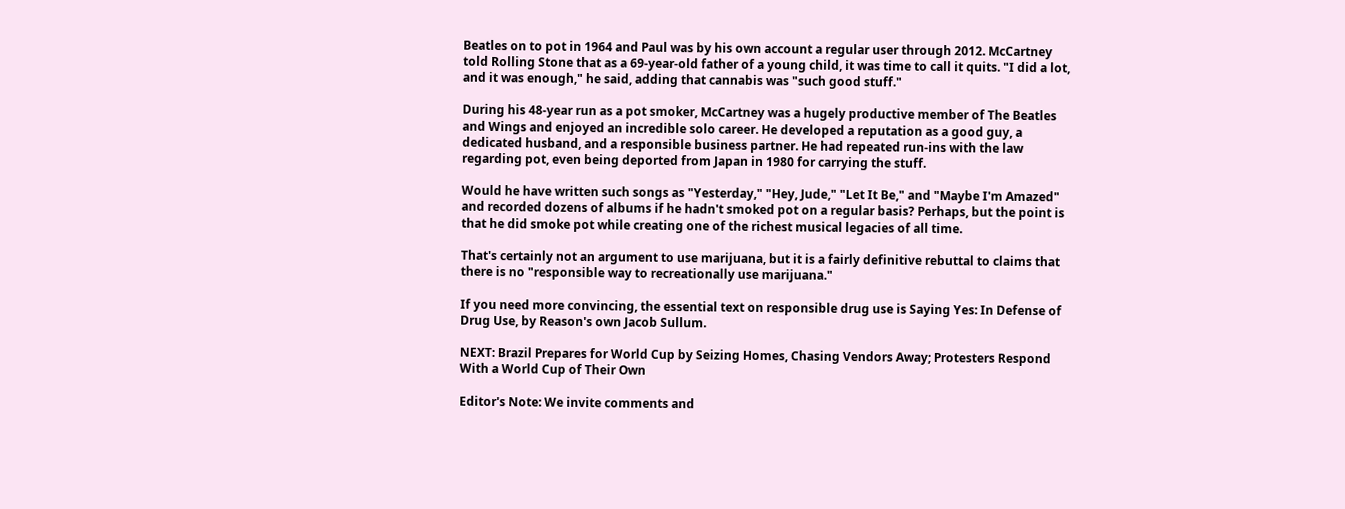Beatles on to pot in 1964 and Paul was by his own account a regular user through 2012. McCartney told Rolling Stone that as a 69-year-old father of a young child, it was time to call it quits. "I did a lot, and it was enough," he said, adding that cannabis was "such good stuff."

During his 48-year run as a pot smoker, McCartney was a hugely productive member of The Beatles and Wings and enjoyed an incredible solo career. He developed a reputation as a good guy, a dedicated husband, and a responsible business partner. He had repeated run-ins with the law regarding pot, even being deported from Japan in 1980 for carrying the stuff.

Would he have written such songs as "Yesterday," "Hey, Jude," "Let It Be," and "Maybe I'm Amazed" and recorded dozens of albums if he hadn't smoked pot on a regular basis? Perhaps, but the point is that he did smoke pot while creating one of the richest musical legacies of all time.

That's certainly not an argument to use marijuana, but it is a fairly definitive rebuttal to claims that there is no "responsible way to recreationally use marijuana."

If you need more convincing, the essential text on responsible drug use is Saying Yes: In Defense of Drug Use, by Reason's own Jacob Sullum.

NEXT: Brazil Prepares for World Cup by Seizing Homes, Chasing Vendors Away; Protesters Respond With a World Cup of Their Own

Editor's Note: We invite comments and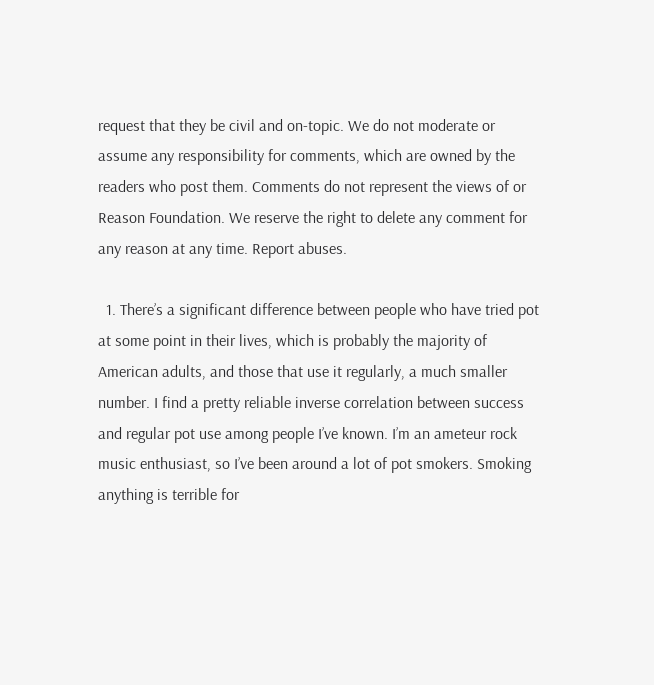request that they be civil and on-topic. We do not moderate or assume any responsibility for comments, which are owned by the readers who post them. Comments do not represent the views of or Reason Foundation. We reserve the right to delete any comment for any reason at any time. Report abuses.

  1. There’s a significant difference between people who have tried pot at some point in their lives, which is probably the majority of American adults, and those that use it regularly, a much smaller number. I find a pretty reliable inverse correlation between success and regular pot use among people I’ve known. I’m an ameteur rock music enthusiast, so I’ve been around a lot of pot smokers. Smoking anything is terrible for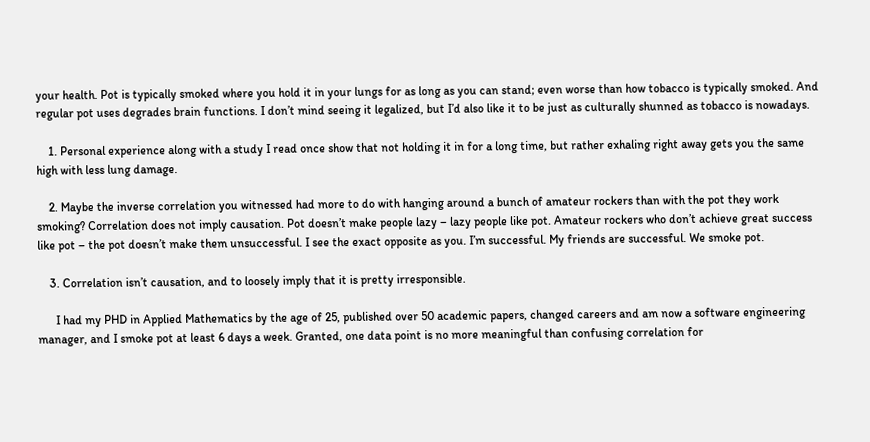your health. Pot is typically smoked where you hold it in your lungs for as long as you can stand; even worse than how tobacco is typically smoked. And regular pot uses degrades brain functions. I don’t mind seeing it legalized, but I’d also like it to be just as culturally shunned as tobacco is nowadays.

    1. Personal experience along with a study I read once show that not holding it in for a long time, but rather exhaling right away gets you the same high with less lung damage.

    2. Maybe the inverse correlation you witnessed had more to do with hanging around a bunch of amateur rockers than with the pot they work smoking? Correlation does not imply causation. Pot doesn’t make people lazy – lazy people like pot. Amateur rockers who don’t achieve great success like pot – the pot doesn’t make them unsuccessful. I see the exact opposite as you. I’m successful. My friends are successful. We smoke pot.

    3. Correlation isn’t causation, and to loosely imply that it is pretty irresponsible.

      I had my PHD in Applied Mathematics by the age of 25, published over 50 academic papers, changed careers and am now a software engineering manager, and I smoke pot at least 6 days a week. Granted, one data point is no more meaningful than confusing correlation for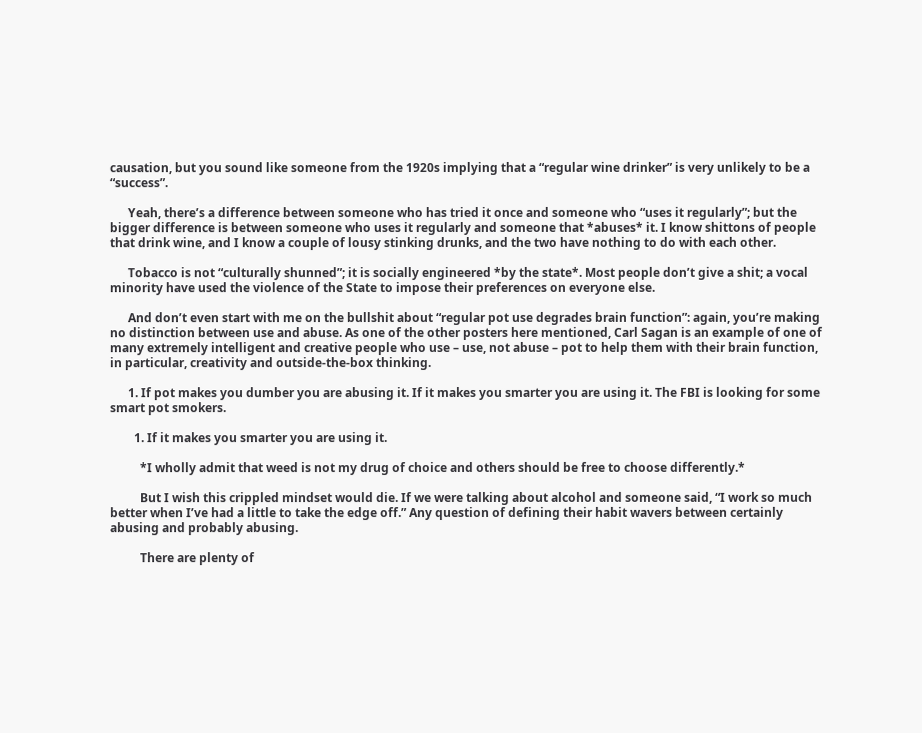causation, but you sound like someone from the 1920s implying that a “regular wine drinker” is very unlikely to be a “success”.

      Yeah, there’s a difference between someone who has tried it once and someone who “uses it regularly”; but the bigger difference is between someone who uses it regularly and someone that *abuses* it. I know shittons of people that drink wine, and I know a couple of lousy stinking drunks, and the two have nothing to do with each other.

      Tobacco is not “culturally shunned”; it is socially engineered *by the state*. Most people don’t give a shit; a vocal minority have used the violence of the State to impose their preferences on everyone else.

      And don’t even start with me on the bullshit about “regular pot use degrades brain function”: again, you’re making no distinction between use and abuse. As one of the other posters here mentioned, Carl Sagan is an example of one of many extremely intelligent and creative people who use – use, not abuse – pot to help them with their brain function, in particular, creativity and outside-the-box thinking.

      1. If pot makes you dumber you are abusing it. If it makes you smarter you are using it. The FBI is looking for some smart pot smokers.

        1. If it makes you smarter you are using it.

          *I wholly admit that weed is not my drug of choice and others should be free to choose differently.*

          But I wish this crippled mindset would die. If we were talking about alcohol and someone said, “I work so much better when I’ve had a little to take the edge off.” Any question of defining their habit wavers between certainly abusing and probably abusing.

          There are plenty of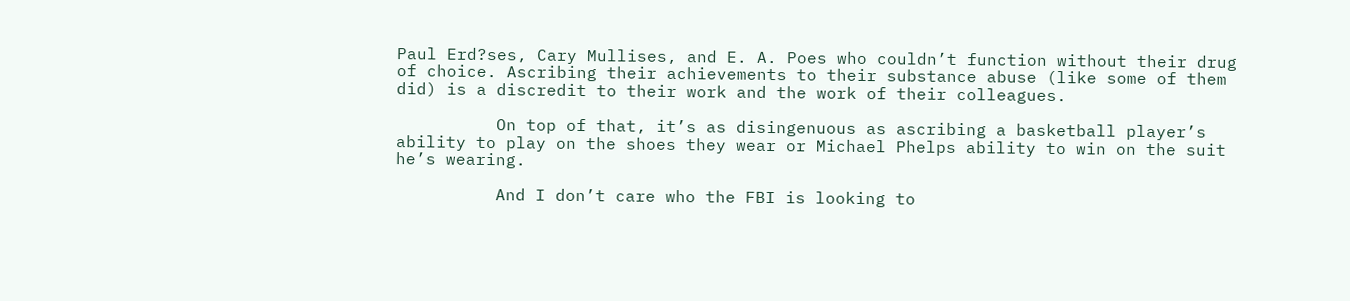Paul Erd?ses, Cary Mullises, and E. A. Poes who couldn’t function without their drug of choice. Ascribing their achievements to their substance abuse (like some of them did) is a discredit to their work and the work of their colleagues.

          On top of that, it’s as disingenuous as ascribing a basketball player’s ability to play on the shoes they wear or Michael Phelps ability to win on the suit he’s wearing.

          And I don’t care who the FBI is looking to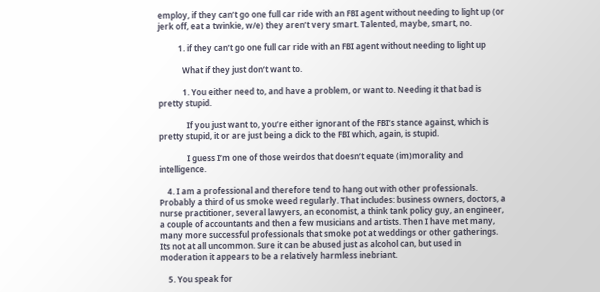employ, if they can’t go one full car ride with an FBI agent without needing to light up (or jerk off, eat a twinkie, w/e) they aren’t very smart. Talented, maybe, smart, no.

          1. if they can’t go one full car ride with an FBI agent without needing to light up

            What if they just don’t want to.

            1. You either need to, and have a problem, or want to. Needing it that bad is pretty stupid.

              If you just want to, you’re either ignorant of the FBI’s stance against, which is pretty stupid, it or are just being a dick to the FBI which, again, is stupid.

              I guess I’m one of those weirdos that doesn’t equate (im)morality and intelligence.

    4. I am a professional and therefore tend to hang out with other professionals. Probably a third of us smoke weed regularly. That includes: business owners, doctors, a nurse practitioner, several lawyers, an economist, a think tank policy guy, an engineer, a couple of accountants and then a few musicians and artists. Then I have met many, many more successful professionals that smoke pot at weddings or other gatherings. Its not at all uncommon. Sure it can be abused just as alcohol can, but used in moderation it appears to be a relatively harmless inebriant.

    5. You speak for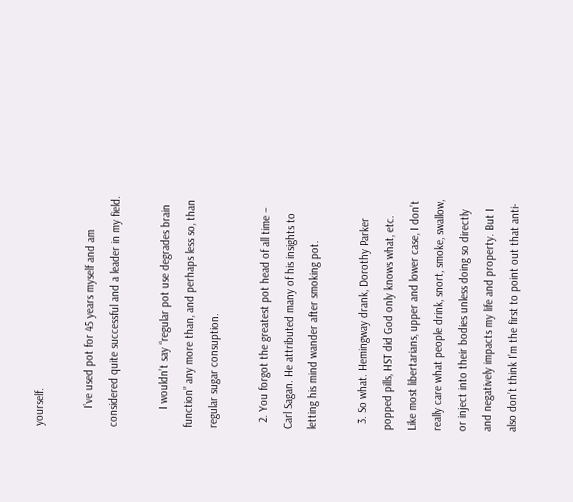yourself.

      I’ve used pot for 45 years myself and am considered quite successful and a leader in my field.

      I wouldn’t say “regular pot use degrades brain function” any more than, and perhaps less so, than regular sugar consuption.

  2. You forgot the greatest pot head of all time – Carl Sagan. He attributed many of his insights to letting his mind wander after smoking pot.

  3. So what. Hemingway drank, Dorothy Parker popped pills, HST did God only knows what, etc. Like most libertarians, upper and lower case, I don’t really care what people drink, snort, smoke, swallow, or inject into their bodies unless doing so directly and negatively impacts my life and property. But I also don’t think I’m the first to point out that anti-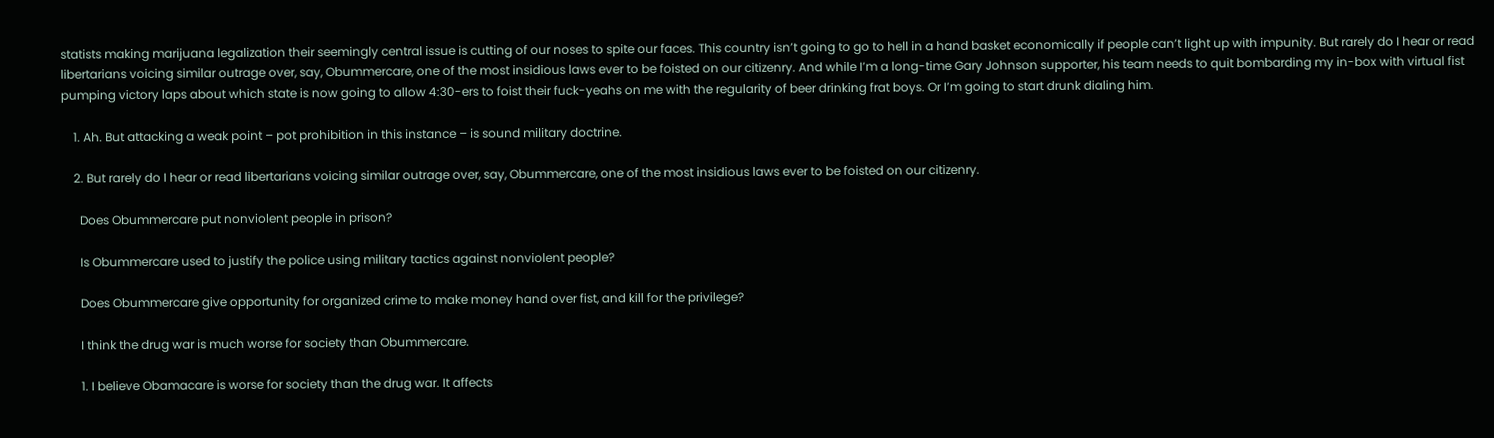statists making marijuana legalization their seemingly central issue is cutting of our noses to spite our faces. This country isn’t going to go to hell in a hand basket economically if people can’t light up with impunity. But rarely do I hear or read libertarians voicing similar outrage over, say, Obummercare, one of the most insidious laws ever to be foisted on our citizenry. And while I’m a long-time Gary Johnson supporter, his team needs to quit bombarding my in-box with virtual fist pumping victory laps about which state is now going to allow 4:30-ers to foist their fuck-yeahs on me with the regularity of beer drinking frat boys. Or I’m going to start drunk dialing him.

    1. Ah. But attacking a weak point – pot prohibition in this instance – is sound military doctrine.

    2. But rarely do I hear or read libertarians voicing similar outrage over, say, Obummercare, one of the most insidious laws ever to be foisted on our citizenry.

      Does Obummercare put nonviolent people in prison?

      Is Obummercare used to justify the police using military tactics against nonviolent people?

      Does Obummercare give opportunity for organized crime to make money hand over fist, and kill for the privilege?

      I think the drug war is much worse for society than Obummercare.

      1. I believe Obamacare is worse for society than the drug war. It affects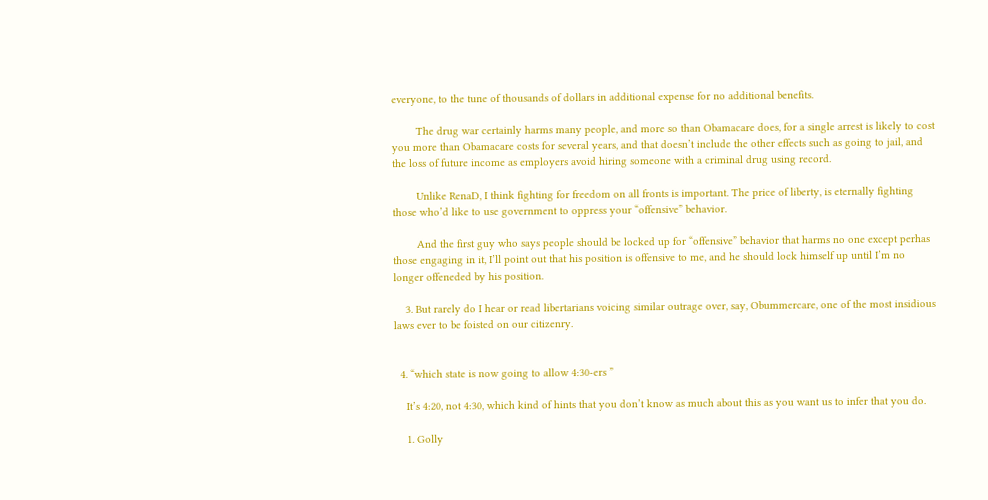everyone, to the tune of thousands of dollars in additional expense for no additional benefits.

        The drug war certainly harms many people, and more so than Obamacare does, for a single arrest is likely to cost you more than Obamacare costs for several years, and that doesn’t include the other effects such as going to jail, and the loss of future income as employers avoid hiring someone with a criminal drug using record.

        Unlike RenaD, I think fighting for freedom on all fronts is important. The price of liberty, is eternally fighting those who’d like to use government to oppress your “offensive” behavior.

        And the first guy who says people should be locked up for “offensive” behavior that harms no one except perhas those engaging in it, I’ll point out that his position is offensive to me, and he should lock himself up until I’m no longer offeneded by his position.

    3. But rarely do I hear or read libertarians voicing similar outrage over, say, Obummercare, one of the most insidious laws ever to be foisted on our citizenry.


  4. “which state is now going to allow 4:30-ers ”

    It’s 4:20, not 4:30, which kind of hints that you don’t know as much about this as you want us to infer that you do.

    1. Golly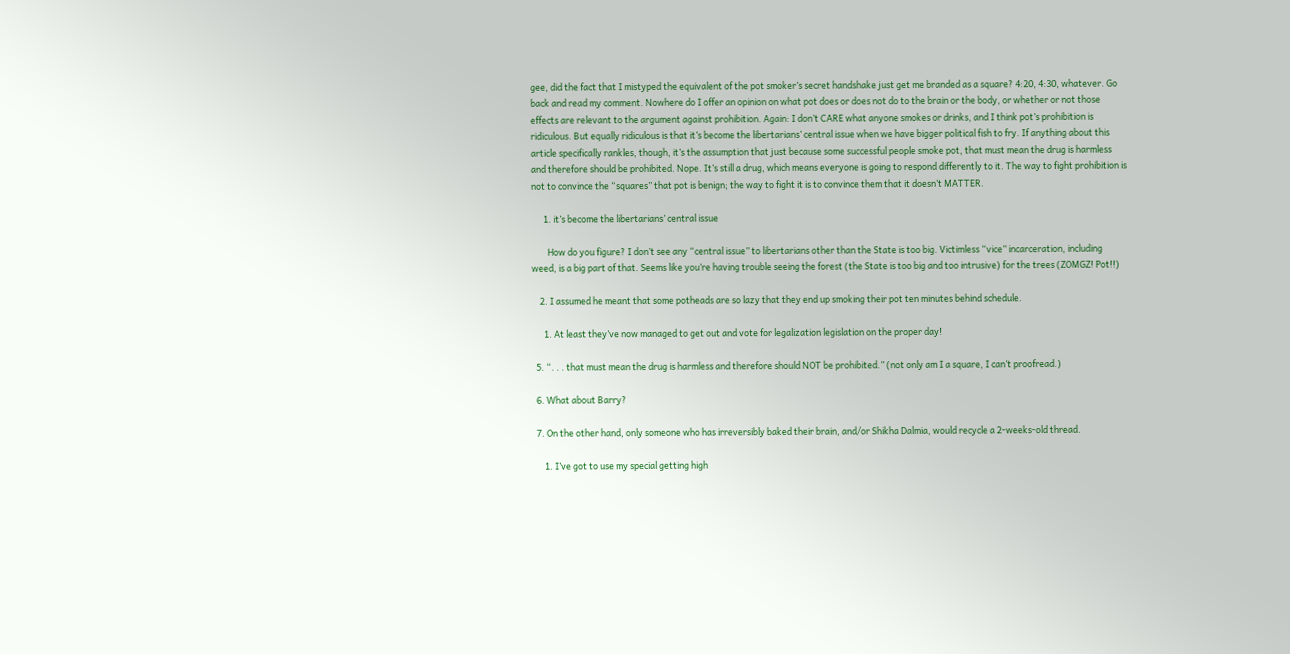gee, did the fact that I mistyped the equivalent of the pot smoker’s secret handshake just get me branded as a square? 4:20, 4:30, whatever. Go back and read my comment. Nowhere do I offer an opinion on what pot does or does not do to the brain or the body, or whether or not those effects are relevant to the argument against prohibition. Again: I don’t CARE what anyone smokes or drinks, and I think pot’s prohibition is ridiculous. But equally ridiculous is that it’s become the libertarians’ central issue when we have bigger political fish to fry. If anything about this article specifically rankles, though, it’s the assumption that just because some successful people smoke pot, that must mean the drug is harmless and therefore should be prohibited. Nope. It’s still a drug, which means everyone is going to respond differently to it. The way to fight prohibition is not to convince the “squares” that pot is benign; the way to fight it is to convince them that it doesn’t MATTER.

      1. it’s become the libertarians’ central issue

        How do you figure? I don’t see any “central issue” to libertarians other than the State is too big. Victimless “vice” incarceration, including weed, is a big part of that. Seems like you’re having trouble seeing the forest (the State is too big and too intrusive) for the trees (ZOMGZ! Pot!!)

    2. I assumed he meant that some potheads are so lazy that they end up smoking their pot ten minutes behind schedule.

      1. At least they’ve now managed to get out and vote for legalization legislation on the proper day!

  5. “. . . that must mean the drug is harmless and therefore should NOT be prohibited.” (not only am I a square, I can’t proofread.)

  6. What about Barry?

  7. On the other hand, only someone who has irreversibly baked their brain, and/or Shikha Dalmia, would recycle a 2-weeks-old thread.

      1. I’ve got to use my special getting high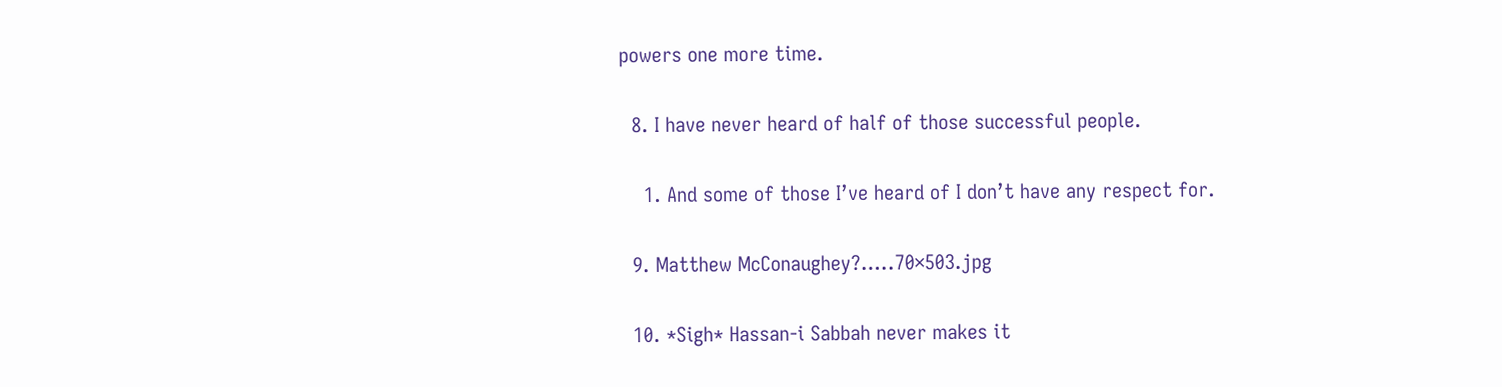powers one more time.

  8. I have never heard of half of those successful people.

    1. And some of those I’ve heard of I don’t have any respect for.

  9. Matthew McConaughey?…..70×503.jpg

  10. *Sigh* Hassan-i Sabbah never makes it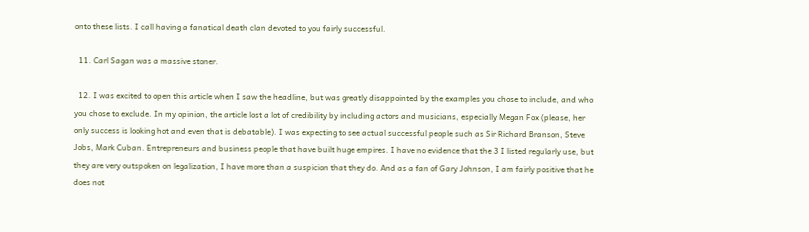onto these lists. I call having a fanatical death clan devoted to you fairly successful.

  11. Carl Sagan was a massive stoner.

  12. I was excited to open this article when I saw the headline, but was greatly disappointed by the examples you chose to include, and who you chose to exclude. In my opinion, the article lost a lot of credibility by including actors and musicians, especially Megan Fox (please, her only success is looking hot and even that is debatable). I was expecting to see actual successful people such as Sir Richard Branson, Steve Jobs, Mark Cuban. Entrepreneurs and business people that have built huge empires. I have no evidence that the 3 I listed regularly use, but they are very outspoken on legalization, I have more than a suspicion that they do. And as a fan of Gary Johnson, I am fairly positive that he does not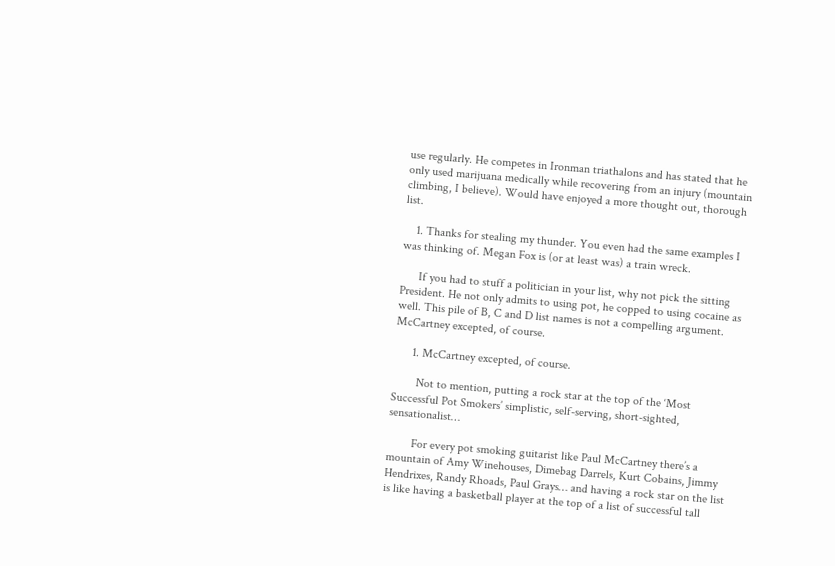use regularly. He competes in Ironman triathalons and has stated that he only used marijuana medically while recovering from an injury (mountain climbing, I believe). Would have enjoyed a more thought out, thorough list.

    1. Thanks for stealing my thunder. You even had the same examples I was thinking of. Megan Fox is (or at least was) a train wreck.

      If you had to stuff a politician in your list, why not pick the sitting President. He not only admits to using pot, he copped to using cocaine as well. This pile of B, C and D list names is not a compelling argument. McCartney excepted, of course.

      1. McCartney excepted, of course.

        Not to mention, putting a rock star at the top of the ‘Most Successful Pot Smokers’ simplistic, self-serving, short-sighted, sensationalist…

        For every pot smoking guitarist like Paul McCartney there’s a mountain of Amy Winehouses, Dimebag Darrels, Kurt Cobains, Jimmy Hendrixes, Randy Rhoads, Paul Grays… and having a rock star on the list is like having a basketball player at the top of a list of successful tall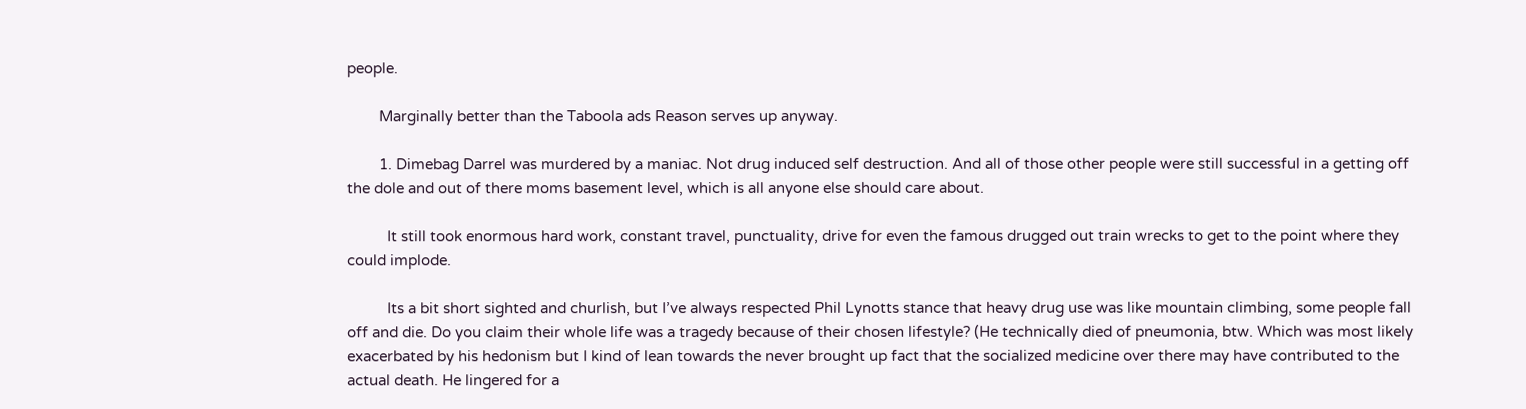people.

        Marginally better than the Taboola ads Reason serves up anyway.

        1. Dimebag Darrel was murdered by a maniac. Not drug induced self destruction. And all of those other people were still successful in a getting off the dole and out of there moms basement level, which is all anyone else should care about.

          It still took enormous hard work, constant travel, punctuality, drive for even the famous drugged out train wrecks to get to the point where they could implode.

          Its a bit short sighted and churlish, but I’ve always respected Phil Lynotts stance that heavy drug use was like mountain climbing, some people fall off and die. Do you claim their whole life was a tragedy because of their chosen lifestyle? (He technically died of pneumonia, btw. Which was most likely exacerbated by his hedonism but I kind of lean towards the never brought up fact that the socialized medicine over there may have contributed to the actual death. He lingered for a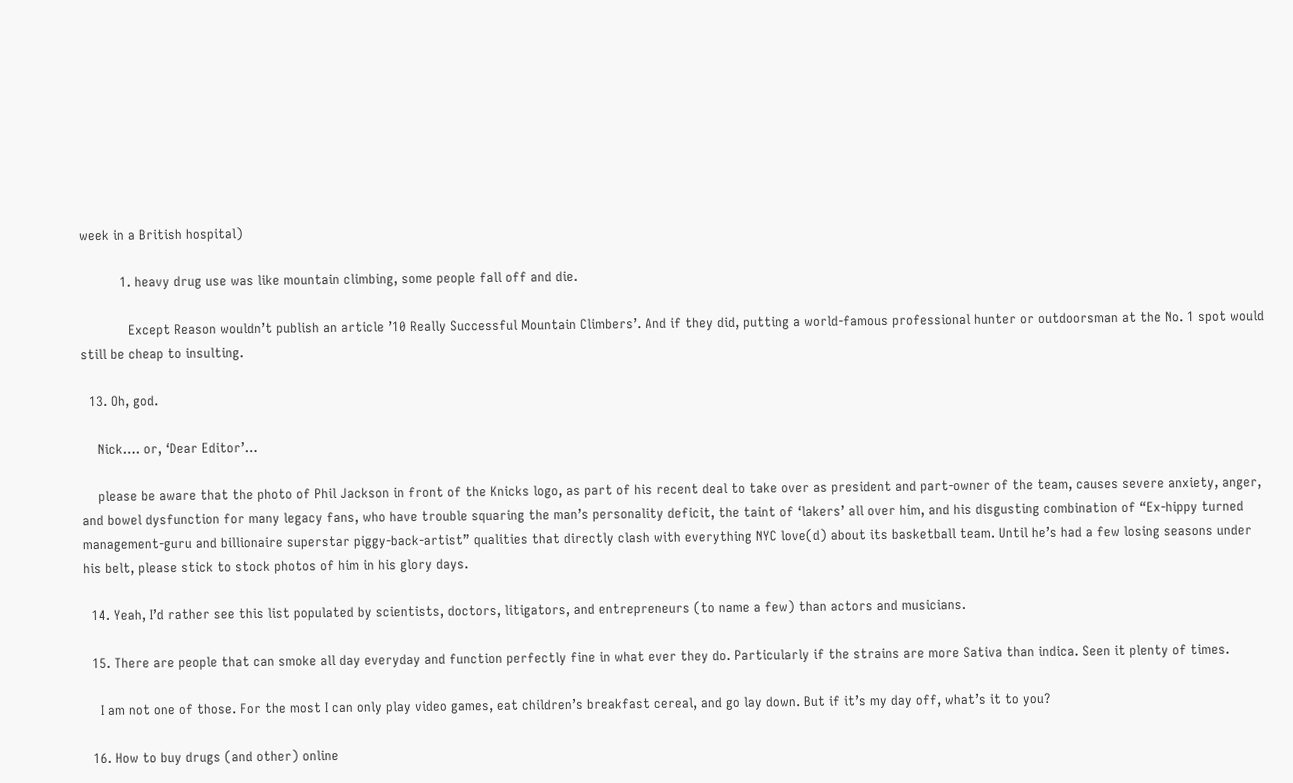week in a British hospital)

          1. heavy drug use was like mountain climbing, some people fall off and die.

            Except Reason wouldn’t publish an article ’10 Really Successful Mountain Climbers’. And if they did, putting a world-famous professional hunter or outdoorsman at the No. 1 spot would still be cheap to insulting.

  13. Oh, god.

    Nick…. or, ‘Dear Editor’…

    please be aware that the photo of Phil Jackson in front of the Knicks logo, as part of his recent deal to take over as president and part-owner of the team, causes severe anxiety, anger, and bowel dysfunction for many legacy fans, who have trouble squaring the man’s personality deficit, the taint of ‘lakers’ all over him, and his disgusting combination of “Ex-hippy turned management-guru and billionaire superstar piggy-back-artist” qualities that directly clash with everything NYC love(d) about its basketball team. Until he’s had a few losing seasons under his belt, please stick to stock photos of him in his glory days.

  14. Yeah, I’d rather see this list populated by scientists, doctors, litigators, and entrepreneurs (to name a few) than actors and musicians.

  15. There are people that can smoke all day everyday and function perfectly fine in what ever they do. Particularly if the strains are more Sativa than indica. Seen it plenty of times.

    I am not one of those. For the most I can only play video games, eat children’s breakfast cereal, and go lay down. But if it’s my day off, what’s it to you?

  16. How to buy drugs (and other) online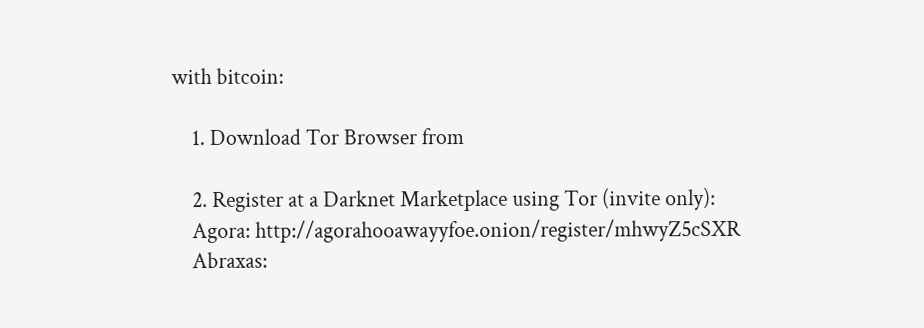with bitcoin:

    1. Download Tor Browser from

    2. Register at a Darknet Marketplace using Tor (invite only):
    Agora: http://agorahooawayyfoe.onion/register/mhwyZ5cSXR
    Abraxas: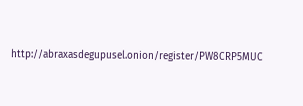http://abraxasdegupusel.onion/register/PW8CRP5MUC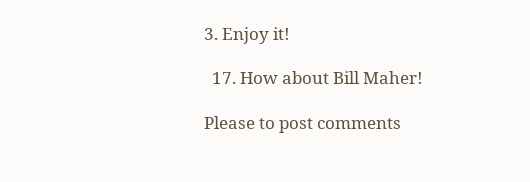3. Enjoy it!

  17. How about Bill Maher!

Please to post comments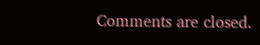Comments are closed.